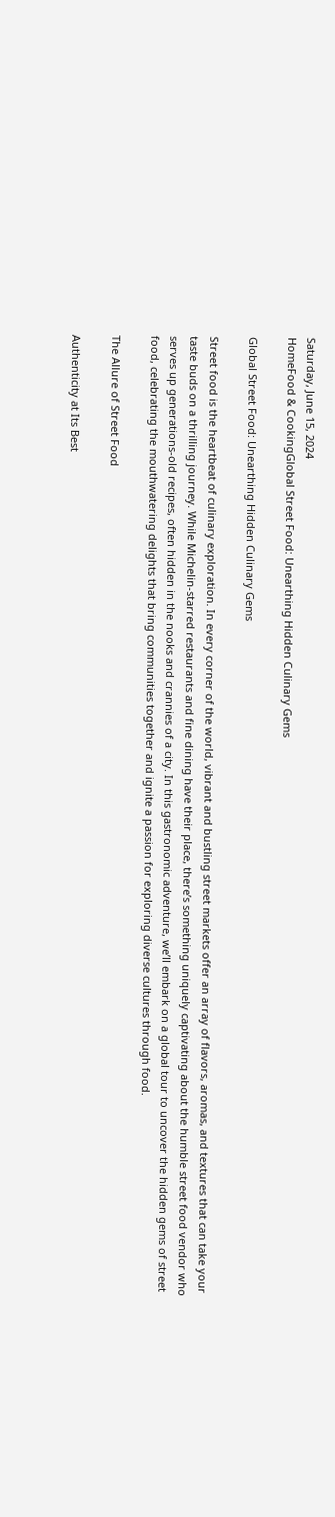Saturday, June 15, 2024
HomeFood & CookingGlobal Street Food: Unearthing Hidden Culinary Gems

Global Street Food: Unearthing Hidden Culinary Gems

Street food is the heartbeat of culinary exploration. In every corner of the world, vibrant and bustling street markets offer an array of flavors, aromas, and textures that can take your taste buds on a thrilling journey. While Michelin-starred restaurants and fine dining have their place, there’s something uniquely captivating about the humble street food vendor who serves up generations-old recipes, often hidden in the nooks and crannies of a city. In this gastronomic adventure, we’ll embark on a global tour to uncover the hidden gems of street food, celebrating the mouthwatering delights that bring communities together and ignite a passion for exploring diverse cultures through food.

The Allure of Street Food

Authenticity at Its Best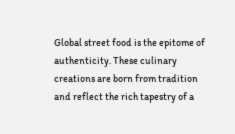Global street food is the epitome of authenticity. These culinary creations are born from tradition and reflect the rich tapestry of a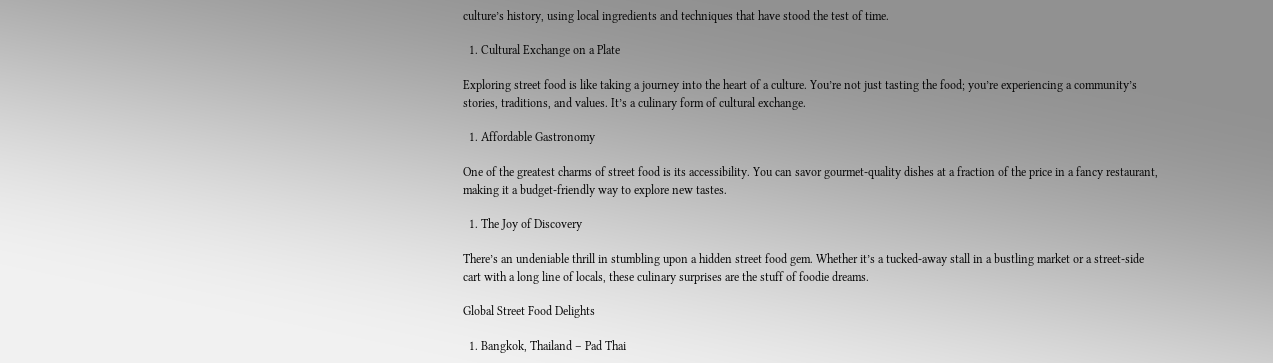culture’s history, using local ingredients and techniques that have stood the test of time.

  1. Cultural Exchange on a Plate

Exploring street food is like taking a journey into the heart of a culture. You’re not just tasting the food; you’re experiencing a community’s stories, traditions, and values. It’s a culinary form of cultural exchange.

  1. Affordable Gastronomy

One of the greatest charms of street food is its accessibility. You can savor gourmet-quality dishes at a fraction of the price in a fancy restaurant, making it a budget-friendly way to explore new tastes.

  1. The Joy of Discovery

There’s an undeniable thrill in stumbling upon a hidden street food gem. Whether it’s a tucked-away stall in a bustling market or a street-side cart with a long line of locals, these culinary surprises are the stuff of foodie dreams.

Global Street Food Delights

  1. Bangkok, Thailand – Pad Thai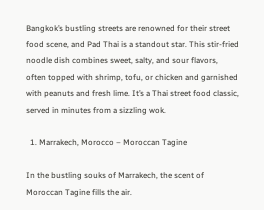Bangkok’s bustling streets are renowned for their street food scene, and Pad Thai is a standout star. This stir-fried noodle dish combines sweet, salty, and sour flavors, often topped with shrimp, tofu, or chicken and garnished with peanuts and fresh lime. It’s a Thai street food classic, served in minutes from a sizzling wok.

  1. Marrakech, Morocco – Moroccan Tagine

In the bustling souks of Marrakech, the scent of Moroccan Tagine fills the air.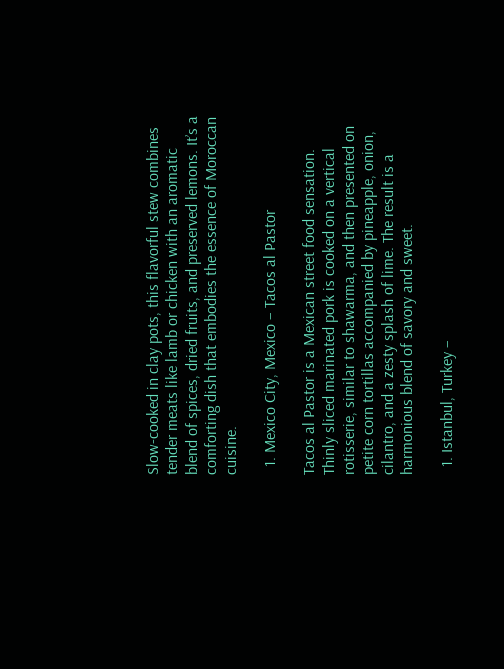Slow-cooked in clay pots, this flavorful stew combines tender meats like lamb or chicken with an aromatic blend of spices, dried fruits, and preserved lemons. It’s a comforting dish that embodies the essence of Moroccan cuisine.

  1. Mexico City, Mexico – Tacos al Pastor

Tacos al Pastor is a Mexican street food sensation. Thinly sliced marinated pork is cooked on a vertical rotisserie, similar to shawarma, and then presented on petite corn tortillas accompanied by pineapple, onion, cilantro, and a zesty splash of lime. The result is a harmonious blend of savory and sweet.

  1. Istanbul, Turkey –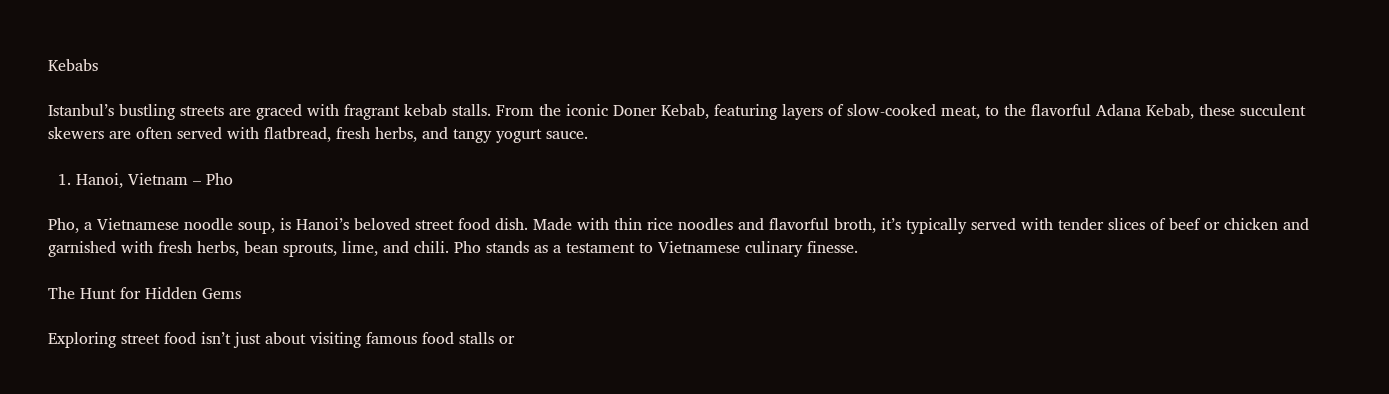Kebabs

Istanbul’s bustling streets are graced with fragrant kebab stalls. From the iconic Doner Kebab, featuring layers of slow-cooked meat, to the flavorful Adana Kebab, these succulent skewers are often served with flatbread, fresh herbs, and tangy yogurt sauce.

  1. Hanoi, Vietnam – Pho

Pho, a Vietnamese noodle soup, is Hanoi’s beloved street food dish. Made with thin rice noodles and flavorful broth, it’s typically served with tender slices of beef or chicken and garnished with fresh herbs, bean sprouts, lime, and chili. Pho stands as a testament to Vietnamese culinary finesse.

The Hunt for Hidden Gems

Exploring street food isn’t just about visiting famous food stalls or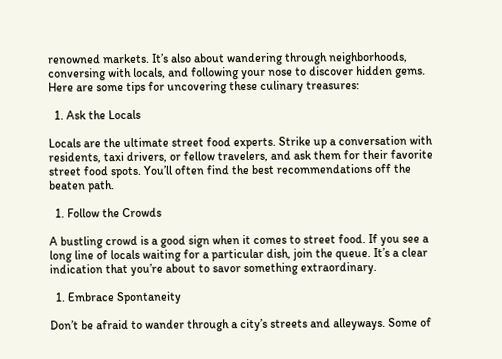renowned markets. It’s also about wandering through neighborhoods, conversing with locals, and following your nose to discover hidden gems. Here are some tips for uncovering these culinary treasures:

  1. Ask the Locals

Locals are the ultimate street food experts. Strike up a conversation with residents, taxi drivers, or fellow travelers, and ask them for their favorite street food spots. You’ll often find the best recommendations off the beaten path.

  1. Follow the Crowds

A bustling crowd is a good sign when it comes to street food. If you see a long line of locals waiting for a particular dish, join the queue. It’s a clear indication that you’re about to savor something extraordinary.

  1. Embrace Spontaneity

Don’t be afraid to wander through a city’s streets and alleyways. Some of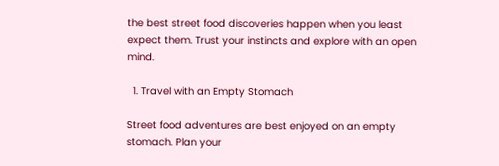the best street food discoveries happen when you least expect them. Trust your instincts and explore with an open mind.

  1. Travel with an Empty Stomach

Street food adventures are best enjoyed on an empty stomach. Plan your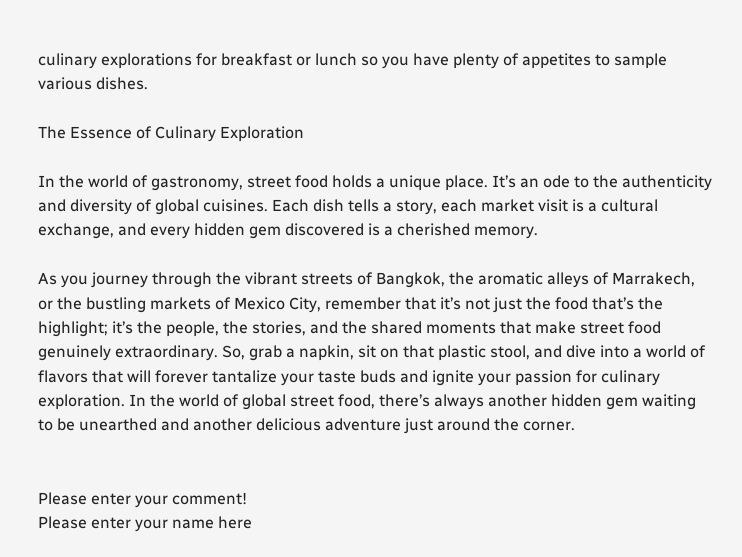culinary explorations for breakfast or lunch so you have plenty of appetites to sample various dishes.

The Essence of Culinary Exploration

In the world of gastronomy, street food holds a unique place. It’s an ode to the authenticity and diversity of global cuisines. Each dish tells a story, each market visit is a cultural exchange, and every hidden gem discovered is a cherished memory.

As you journey through the vibrant streets of Bangkok, the aromatic alleys of Marrakech, or the bustling markets of Mexico City, remember that it’s not just the food that’s the highlight; it’s the people, the stories, and the shared moments that make street food genuinely extraordinary. So, grab a napkin, sit on that plastic stool, and dive into a world of flavors that will forever tantalize your taste buds and ignite your passion for culinary exploration. In the world of global street food, there’s always another hidden gem waiting to be unearthed and another delicious adventure just around the corner.


Please enter your comment!
Please enter your name here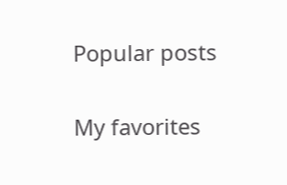Popular posts

My favorites